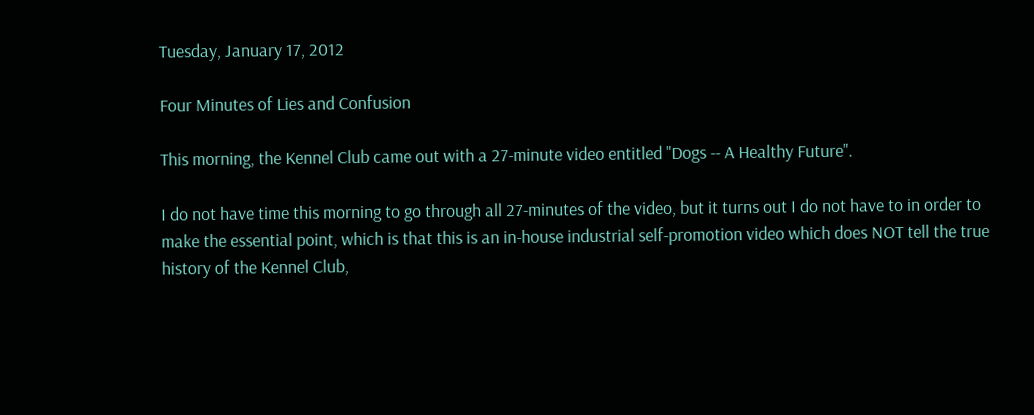Tuesday, January 17, 2012

Four Minutes of Lies and Confusion

This morning, the Kennel Club came out with a 27-minute video entitled "Dogs -- A Healthy Future".

I do not have time this morning to go through all 27-minutes of the video, but it turns out I do not have to in order to make the essential point, which is that this is an in-house industrial self-promotion video which does NOT tell the true history of the Kennel Club,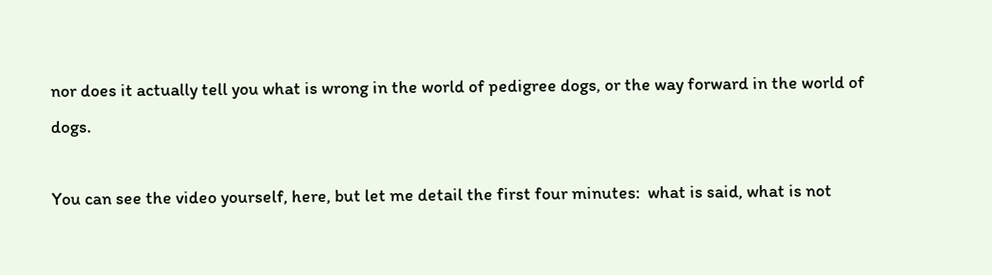nor does it actually tell you what is wrong in the world of pedigree dogs, or the way forward in the world of dogs.

You can see the video yourself, here, but let me detail the first four minutes:  what is said, what is not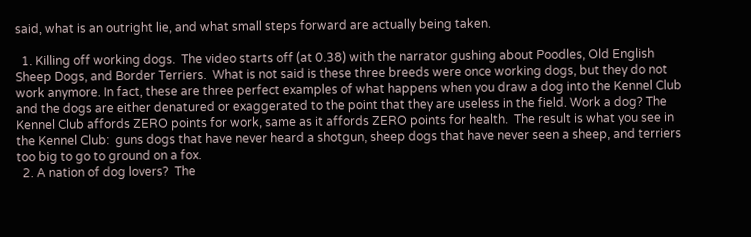said, what is an outright lie, and what small steps forward are actually being taken.

  1. Killing off working dogs.  The video starts off (at 0.38) with the narrator gushing about Poodles, Old English Sheep Dogs, and Border Terriers.  What is not said is these three breeds were once working dogs, but they do not work anymore. In fact, these are three perfect examples of what happens when you draw a dog into the Kennel Club and the dogs are either denatured or exaggerated to the point that they are useless in the field. Work a dog? The Kennel Club affords ZERO points for work, same as it affords ZERO points for health.  The result is what you see in the Kennel Club:  guns dogs that have never heard a shotgun, sheep dogs that have never seen a sheep, and terriers too big to go to ground on a fox.
  2. A nation of dog lovers?  The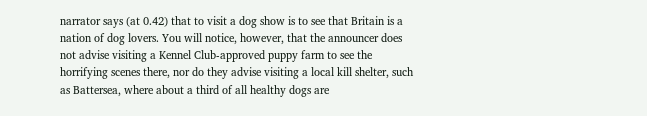narrator says (at 0.42) that to visit a dog show is to see that Britain is a nation of dog lovers. You will notice, however, that the announcer does not advise visiting a Kennel Club-approved puppy farm to see the horrifying scenes there, nor do they advise visiting a local kill shelter, such as Battersea, where about a third of all healthy dogs are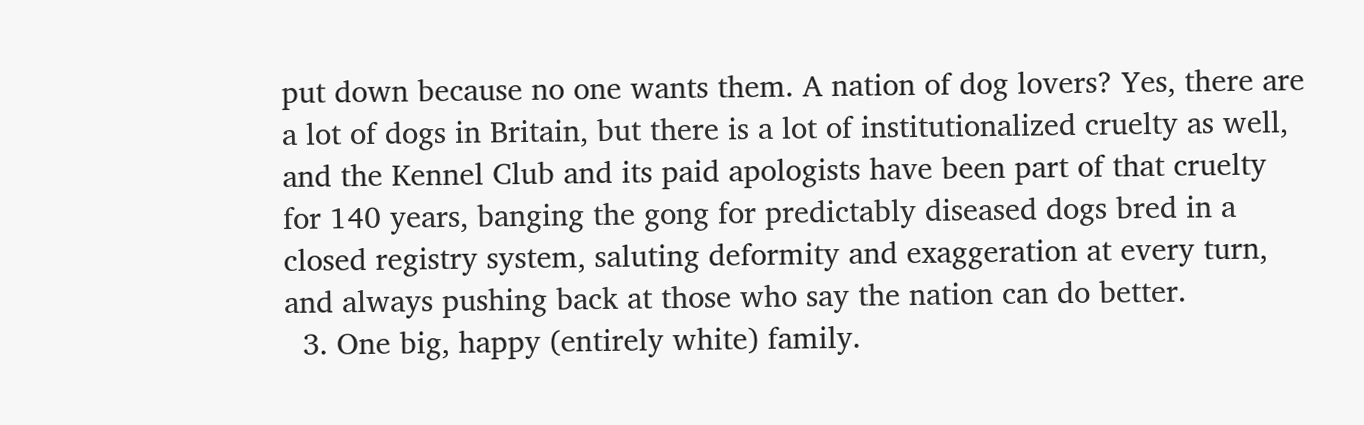put down because no one wants them. A nation of dog lovers? Yes, there are a lot of dogs in Britain, but there is a lot of institutionalized cruelty as well, and the Kennel Club and its paid apologists have been part of that cruelty for 140 years, banging the gong for predictably diseased dogs bred in a closed registry system, saluting deformity and exaggeration at every turn, and always pushing back at those who say the nation can do better.
  3. One big, happy (entirely white) family.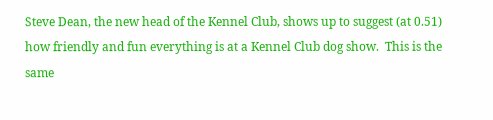Steve Dean, the new head of the Kennel Club, shows up to suggest (at 0.51) how friendly and fun everything is at a Kennel Club dog show.  This is the same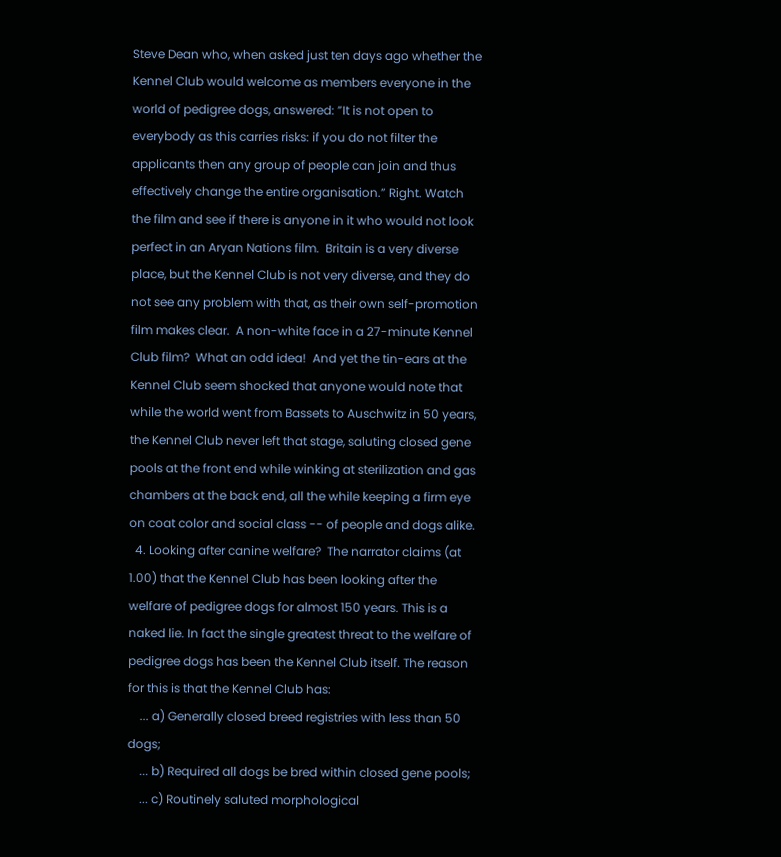Steve Dean who, when asked just ten days ago whether the Kennel Club would welcome as members everyone in the world of pedigree dogs, answered: ”It is not open to everybody as this carries risks: if you do not filter the applicants then any group of people can join and thus effectively change the entire organisation.” Right. Watch the film and see if there is anyone in it who would not look perfect in an Aryan Nations film.  Britain is a very diverse place, but the Kennel Club is not very diverse, and they do not see any problem with that, as their own self-promotion film makes clear.  A non-white face in a 27-minute Kennel Club film?  What an odd idea!  And yet the tin-ears at the Kennel Club seem shocked that anyone would note that while the world went from Bassets to Auschwitz in 50 years, the Kennel Club never left that stage, saluting closed gene pools at the front end while winking at sterilization and gas chambers at the back end, all the while keeping a firm eye on coat color and social class -- of people and dogs alike.
  4. Looking after canine welfare?  The narrator claims (at 1.00) that the Kennel Club has been looking after the welfare of pedigree dogs for almost 150 years. This is a naked lie. In fact the single greatest threat to the welfare of pedigree dogs has been the Kennel Club itself. The reason for this is that the Kennel Club has:
    ... a) Generally closed breed registries with less than 50 dogs;
    ... b) Required all dogs be bred within closed gene pools;
    ... c) Routinely saluted morphological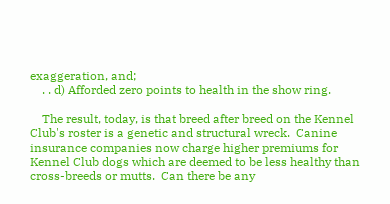exaggeration, and;
    . . d) Afforded zero points to health in the show ring.

    The result, today, is that breed after breed on the Kennel Club's roster is a genetic and structural wreck.  Canine insurance companies now charge higher premiums for Kennel Club dogs which are deemed to be less healthy than cross-breeds or mutts.  Can there be any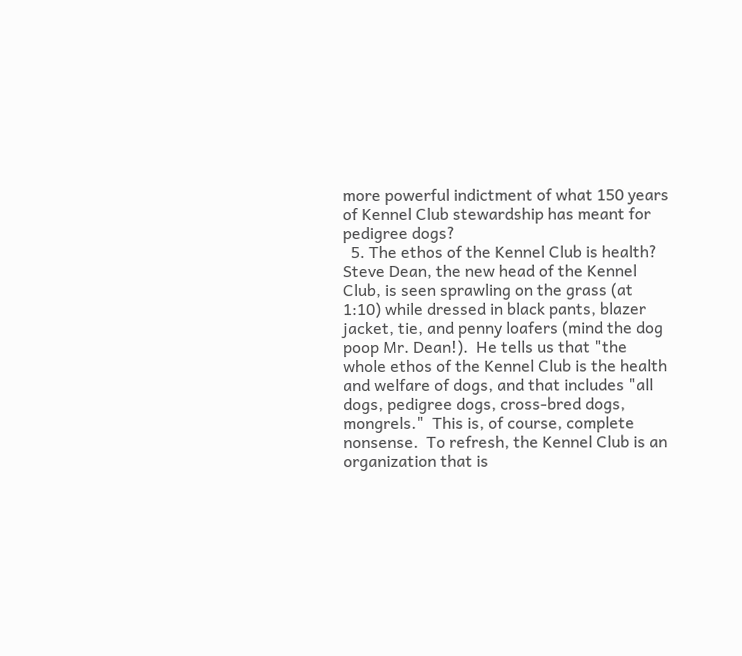more powerful indictment of what 150 years of Kennel Club stewardship has meant for pedigree dogs?
  5. The ethos of the Kennel Club is health? Steve Dean, the new head of the Kennel Club, is seen sprawling on the grass (at 1:10) while dressed in black pants, blazer jacket, tie, and penny loafers (mind the dog poop Mr. Dean!).  He tells us that "the whole ethos of the Kennel Club is the health and welfare of dogs, and that includes "all dogs, pedigree dogs, cross-bred dogs, mongrels."  This is, of course, complete nonsense.  To refresh, the Kennel Club is an organization that is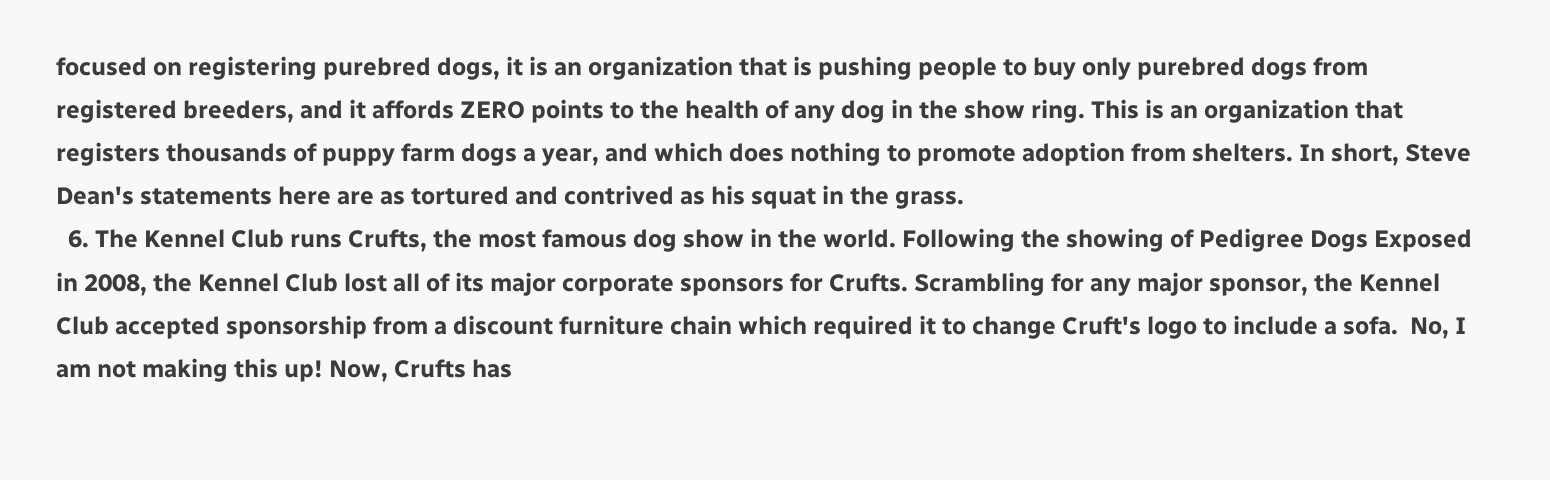focused on registering purebred dogs, it is an organization that is pushing people to buy only purebred dogs from registered breeders, and it affords ZERO points to the health of any dog in the show ring. This is an organization that registers thousands of puppy farm dogs a year, and which does nothing to promote adoption from shelters. In short, Steve Dean's statements here are as tortured and contrived as his squat in the grass.
  6. The Kennel Club runs Crufts, the most famous dog show in the world. Following the showing of Pedigree Dogs Exposed in 2008, the Kennel Club lost all of its major corporate sponsors for Crufts. Scrambling for any major sponsor, the Kennel Club accepted sponsorship from a discount furniture chain which required it to change Cruft's logo to include a sofa.  No, I am not making this up! Now, Crufts has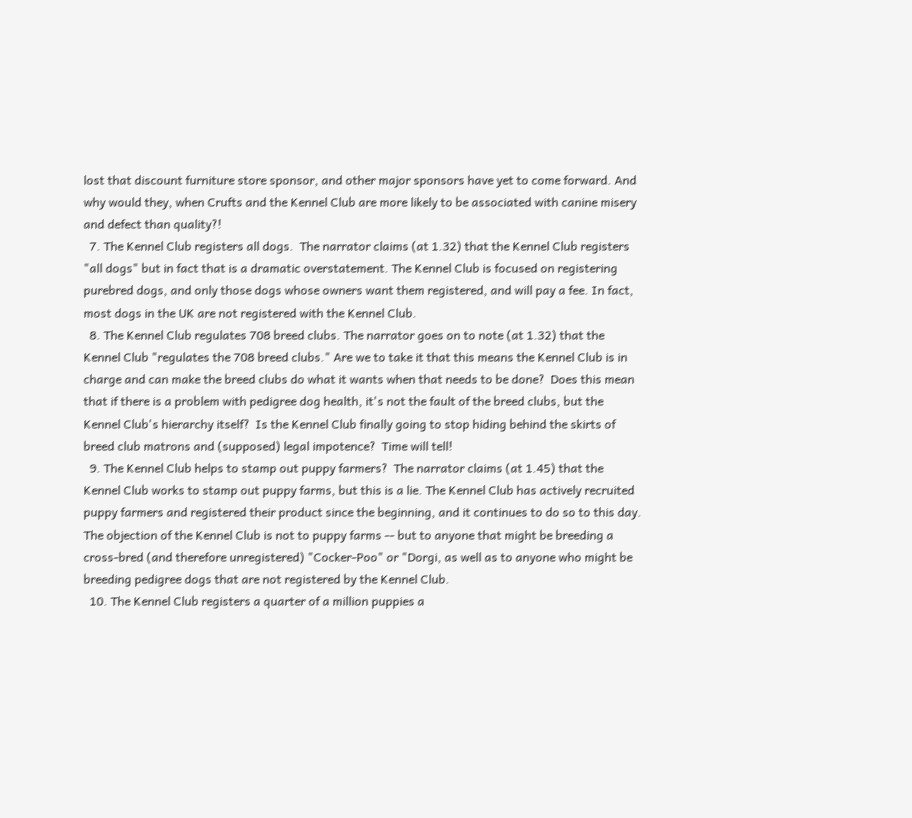lost that discount furniture store sponsor, and other major sponsors have yet to come forward. And why would they, when Crufts and the Kennel Club are more likely to be associated with canine misery and defect than quality?!
  7. The Kennel Club registers all dogs.  The narrator claims (at 1.32) that the Kennel Club registers "all dogs" but in fact that is a dramatic overstatement. The Kennel Club is focused on registering purebred dogs, and only those dogs whose owners want them registered, and will pay a fee. In fact, most dogs in the UK are not registered with the Kennel Club.
  8. The Kennel Club regulates 708 breed clubs. The narrator goes on to note (at 1.32) that the Kennel Club "regulates the 708 breed clubs." Are we to take it that this means the Kennel Club is in charge and can make the breed clubs do what it wants when that needs to be done?  Does this mean that if there is a problem with pedigree dog health, it's not the fault of the breed clubs, but the Kennel Club's hierarchy itself?  Is the Kennel Club finally going to stop hiding behind the skirts of breed club matrons and (supposed) legal impotence?  Time will tell!
  9. The Kennel Club helps to stamp out puppy farmers?  The narrator claims (at 1.45) that the Kennel Club works to stamp out puppy farms, but this is a lie. The Kennel Club has actively recruited puppy farmers and registered their product since the beginning, and it continues to do so to this day. The objection of the Kennel Club is not to puppy farms -- but to anyone that might be breeding a cross-bred (and therefore unregistered) "Cocker-Poo" or "Dorgi, as well as to anyone who might be breeding pedigree dogs that are not registered by the Kennel Club.
  10. The Kennel Club registers a quarter of a million puppies a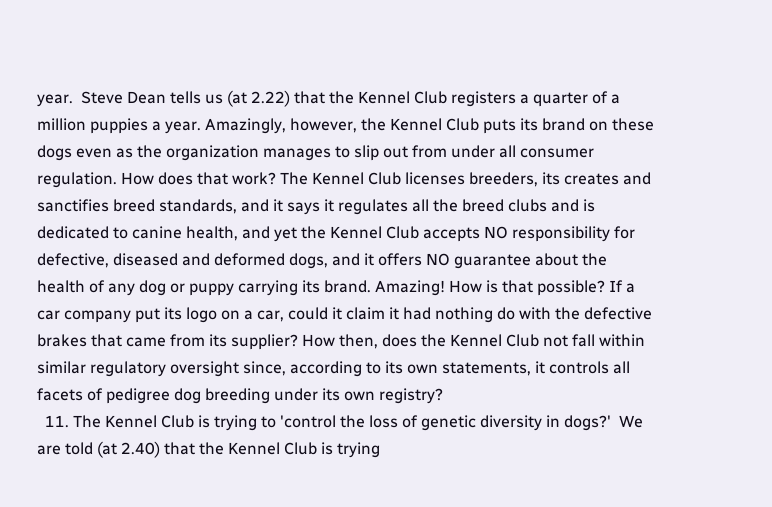year.  Steve Dean tells us (at 2.22) that the Kennel Club registers a quarter of a million puppies a year. Amazingly, however, the Kennel Club puts its brand on these dogs even as the organization manages to slip out from under all consumer regulation. How does that work? The Kennel Club licenses breeders, its creates and sanctifies breed standards, and it says it regulates all the breed clubs and is dedicated to canine health, and yet the Kennel Club accepts NO responsibility for defective, diseased and deformed dogs, and it offers NO guarantee about the health of any dog or puppy carrying its brand. Amazing! How is that possible? If a car company put its logo on a car, could it claim it had nothing do with the defective brakes that came from its supplier? How then, does the Kennel Club not fall within similar regulatory oversight since, according to its own statements, it controls all facets of pedigree dog breeding under its own registry?
  11. The Kennel Club is trying to 'control the loss of genetic diversity in dogs?'  We are told (at 2.40) that the Kennel Club is trying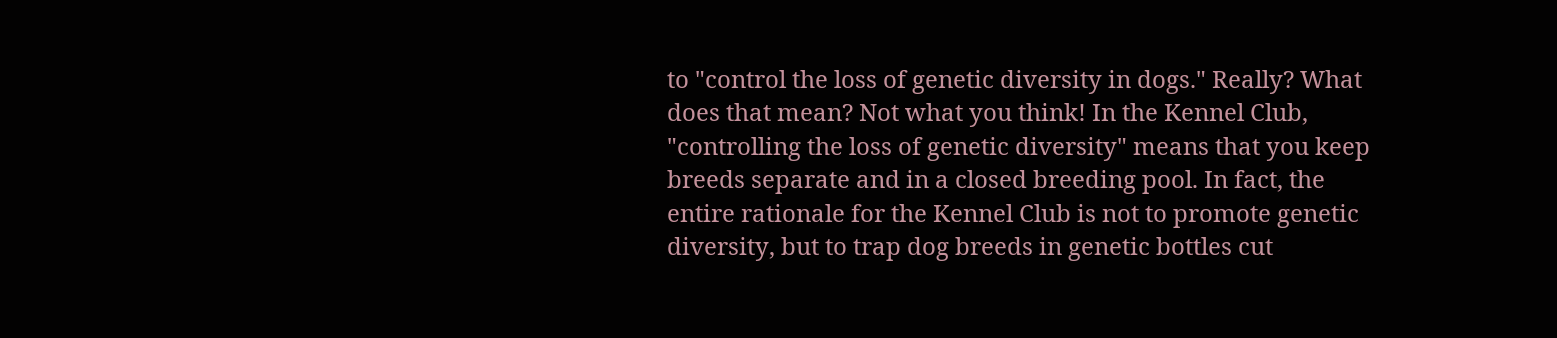to "control the loss of genetic diversity in dogs." Really? What does that mean? Not what you think! In the Kennel Club, "controlling the loss of genetic diversity" means that you keep breeds separate and in a closed breeding pool. In fact, the entire rationale for the Kennel Club is not to promote genetic diversity, but to trap dog breeds in genetic bottles cut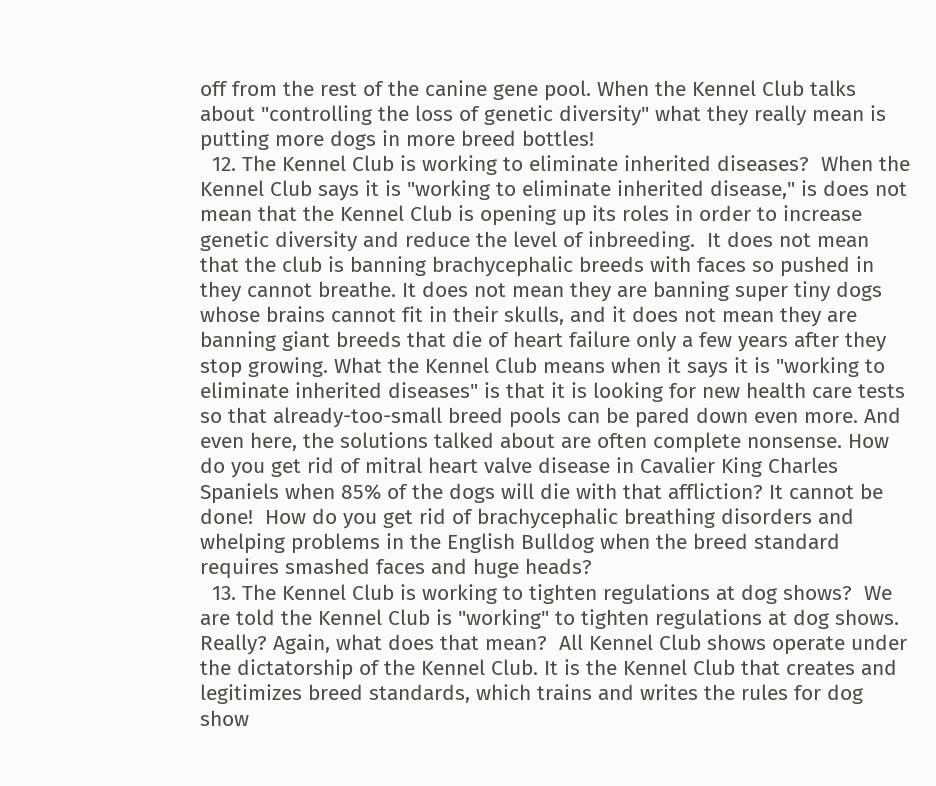off from the rest of the canine gene pool. When the Kennel Club talks about "controlling the loss of genetic diversity" what they really mean is putting more dogs in more breed bottles!
  12. The Kennel Club is working to eliminate inherited diseases?  When the Kennel Club says it is "working to eliminate inherited disease," is does not mean that the Kennel Club is opening up its roles in order to increase genetic diversity and reduce the level of inbreeding.  It does not mean that the club is banning brachycephalic breeds with faces so pushed in they cannot breathe. It does not mean they are banning super tiny dogs whose brains cannot fit in their skulls, and it does not mean they are banning giant breeds that die of heart failure only a few years after they stop growing. What the Kennel Club means when it says it is "working to eliminate inherited diseases" is that it is looking for new health care tests so that already-too-small breed pools can be pared down even more. And even here, the solutions talked about are often complete nonsense. How do you get rid of mitral heart valve disease in Cavalier King Charles Spaniels when 85% of the dogs will die with that affliction? It cannot be done!  How do you get rid of brachycephalic breathing disorders and whelping problems in the English Bulldog when the breed standard requires smashed faces and huge heads?
  13. The Kennel Club is working to tighten regulations at dog shows?  We are told the Kennel Club is "working" to tighten regulations at dog shows. Really? Again, what does that mean?  All Kennel Club shows operate under the dictatorship of the Kennel Club. It is the Kennel Club that creates and legitimizes breed standards, which trains and writes the rules for dog show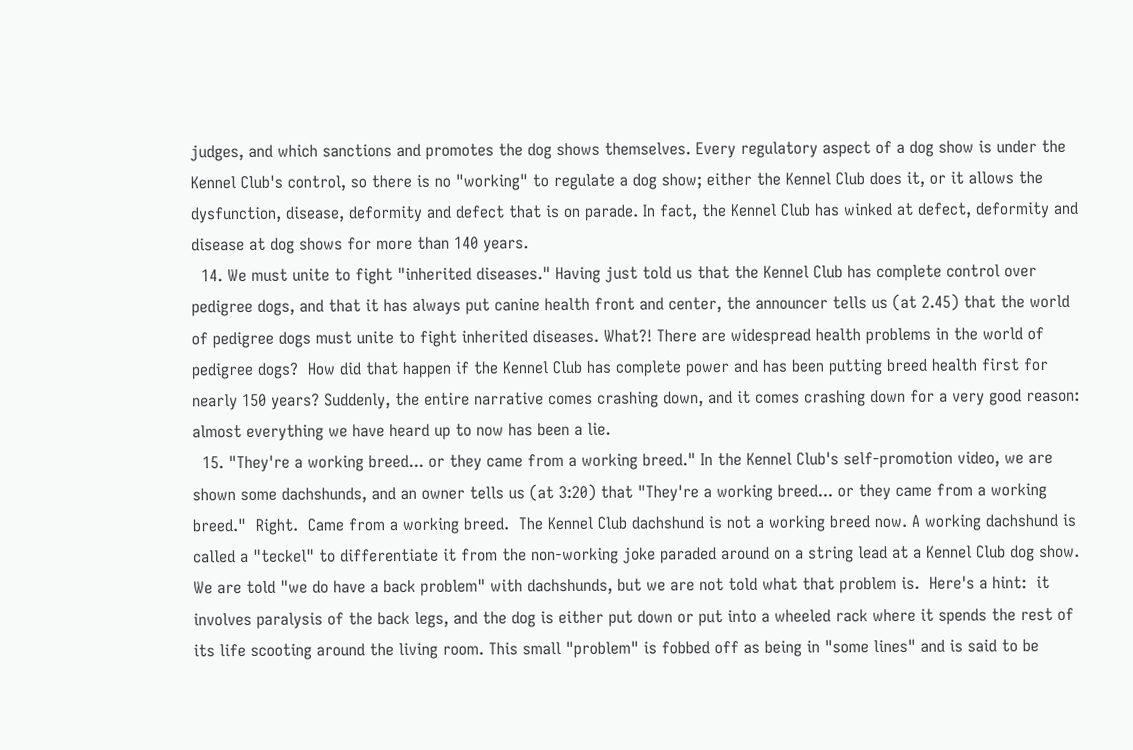judges, and which sanctions and promotes the dog shows themselves. Every regulatory aspect of a dog show is under the Kennel Club's control, so there is no "working" to regulate a dog show; either the Kennel Club does it, or it allows the dysfunction, disease, deformity and defect that is on parade. In fact, the Kennel Club has winked at defect, deformity and disease at dog shows for more than 140 years.
  14. We must unite to fight "inherited diseases." Having just told us that the Kennel Club has complete control over pedigree dogs, and that it has always put canine health front and center, the announcer tells us (at 2.45) that the world of pedigree dogs must unite to fight inherited diseases. What?! There are widespread health problems in the world of pedigree dogs?  How did that happen if the Kennel Club has complete power and has been putting breed health first for nearly 150 years? Suddenly, the entire narrative comes crashing down, and it comes crashing down for a very good reason:  almost everything we have heard up to now has been a lie.
  15. "They're a working breed... or they came from a working breed." In the Kennel Club's self-promotion video, we are shown some dachshunds, and an owner tells us (at 3:20) that "They're a working breed... or they came from a working breed."  Right.  Came from a working breed.  The Kennel Club dachshund is not a working breed now. A working dachshund is called a "teckel" to differentiate it from the non-working joke paraded around on a string lead at a Kennel Club dog show. We are told "we do have a back problem" with dachshunds, but we are not told what that problem is.  Here's a hint:  it involves paralysis of the back legs, and the dog is either put down or put into a wheeled rack where it spends the rest of its life scooting around the living room. This small "problem" is fobbed off as being in "some lines" and is said to be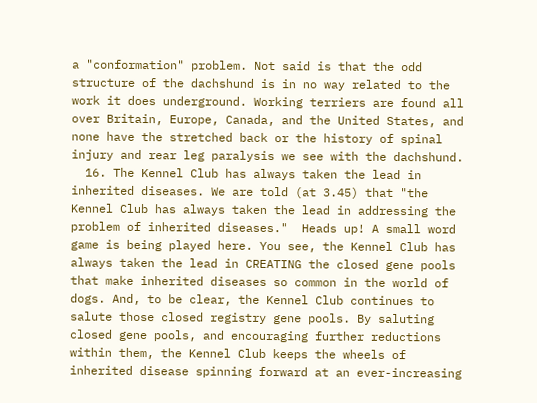a "conformation" problem. Not said is that the odd structure of the dachshund is in no way related to the work it does underground. Working terriers are found all over Britain, Europe, Canada, and the United States, and none have the stretched back or the history of spinal injury and rear leg paralysis we see with the dachshund.
  16. The Kennel Club has always taken the lead in inherited diseases. We are told (at 3.45) that "the Kennel Club has always taken the lead in addressing the problem of inherited diseases."  Heads up! A small word game is being played here. You see, the Kennel Club has always taken the lead in CREATING the closed gene pools that make inherited diseases so common in the world of dogs. And, to be clear, the Kennel Club continues to salute those closed registry gene pools. By saluting closed gene pools, and encouraging further reductions within them, the Kennel Club keeps the wheels of inherited disease spinning forward at an ever-increasing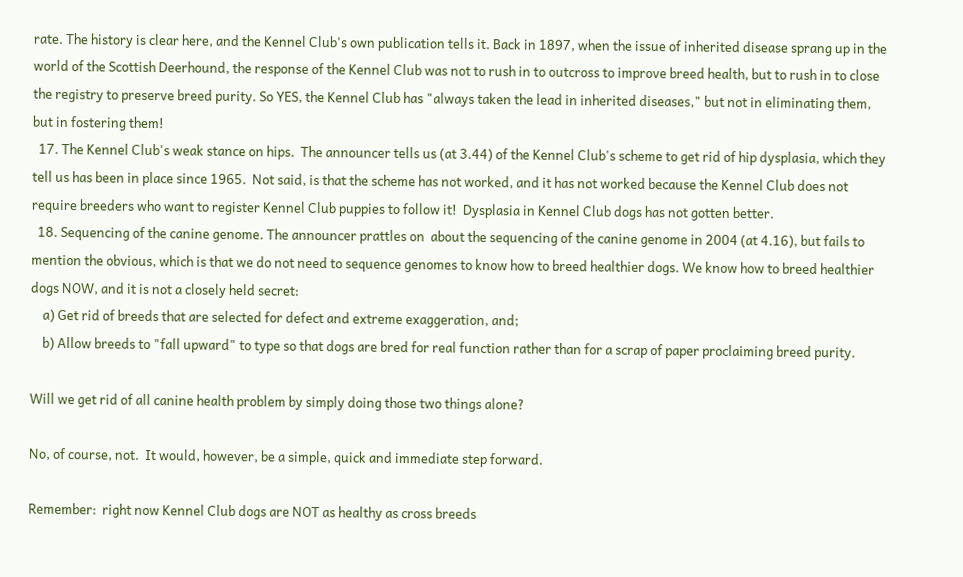rate. The history is clear here, and the Kennel Club's own publication tells it. Back in 1897, when the issue of inherited disease sprang up in the world of the Scottish Deerhound, the response of the Kennel Club was not to rush in to outcross to improve breed health, but to rush in to close the registry to preserve breed purity. So YES, the Kennel Club has "always taken the lead in inherited diseases," but not in eliminating them, but in fostering them!
  17. The Kennel Club's weak stance on hips.  The announcer tells us (at 3.44) of the Kennel Club's scheme to get rid of hip dysplasia, which they tell us has been in place since 1965.  Not said, is that the scheme has not worked, and it has not worked because the Kennel Club does not require breeders who want to register Kennel Club puppies to follow it!  Dysplasia in Kennel Club dogs has not gotten better.
  18. Sequencing of the canine genome. The announcer prattles on  about the sequencing of the canine genome in 2004 (at 4.16), but fails to mention the obvious, which is that we do not need to sequence genomes to know how to breed healthier dogs. We know how to breed healthier dogs NOW, and it is not a closely held secret:
    a) Get rid of breeds that are selected for defect and extreme exaggeration, and;
    b) Allow breeds to "fall upward" to type so that dogs are bred for real function rather than for a scrap of paper proclaiming breed purity.

Will we get rid of all canine health problem by simply doing those two things alone?

No, of course, not.  It would, however, be a simple, quick and immediate step forward.

Remember:  right now Kennel Club dogs are NOT as healthy as cross breeds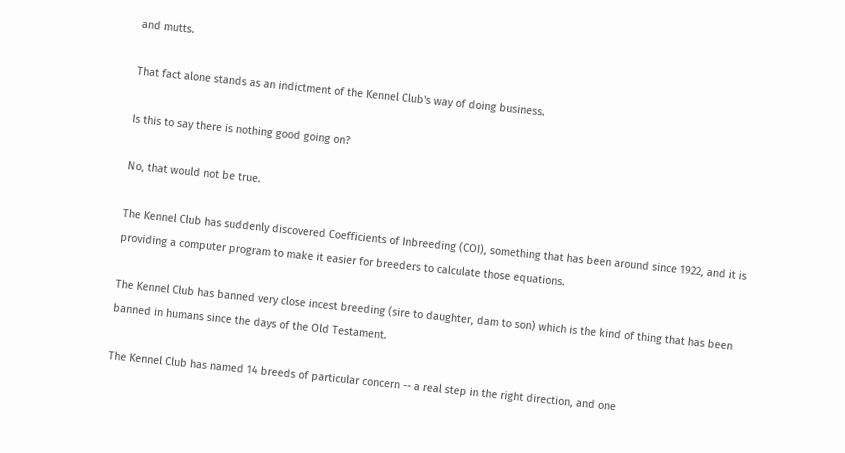and mutts.

That fact alone stands as an indictment of the Kennel Club's way of doing business.

Is this to say there is nothing good going on?

No, that would not be true.

The Kennel Club has suddenly discovered Coefficients of Inbreeding (COI), something that has been around since 1922, and it is providing a computer program to make it easier for breeders to calculate those equations.

The Kennel Club has banned very close incest breeding (sire to daughter, dam to son) which is the kind of thing that has been banned in humans since the days of the Old Testament.

The Kennel Club has named 14 breeds of particular concern -- a real step in the right direction, and one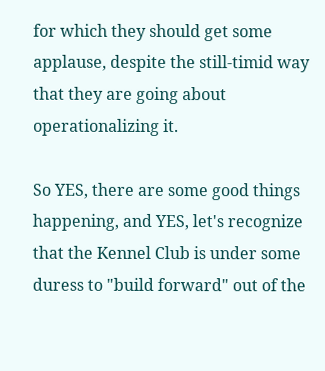for which they should get some applause, despite the still-timid way that they are going about operationalizing it.

So YES, there are some good things happening, and YES, let's recognize that the Kennel Club is under some duress to "build forward" out of the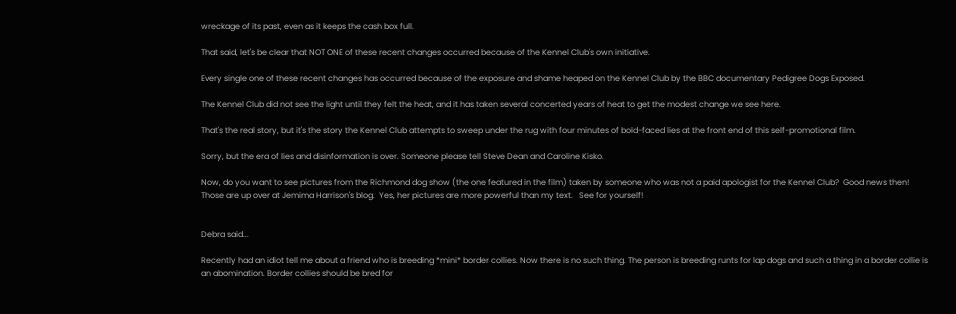wreckage of its past, even as it keeps the cash box full.

That said, let's be clear that NOT ONE of these recent changes occurred because of the Kennel Club's own initiative.

Every single one of these recent changes has occurred because of the exposure and shame heaped on the Kennel Club by the BBC documentary Pedigree Dogs Exposed.

The Kennel Club did not see the light until they felt the heat, and it has taken several concerted years of heat to get the modest change we see here.

That's the real story, but it's the story the Kennel Club attempts to sweep under the rug with four minutes of bold-faced lies at the front end of this self-promotional film.

Sorry, but the era of lies and disinformation is over. Someone please tell Steve Dean and Caroline Kisko.

Now, do you want to see pictures from the Richmond dog show (the one featured in the film) taken by someone who was not a paid apologist for the Kennel Club?  Good news then!  Those are up over at Jemima Harrison's blog.  Yes, her pictures are more powerful than my text.   See for yourself!


Debra said...

Recently had an idiot tell me about a friend who is breeding *mini* border collies. Now there is no such thing. The person is breeding runts for lap dogs and such a thing in a border collie is an abomination. Border collies should be bred for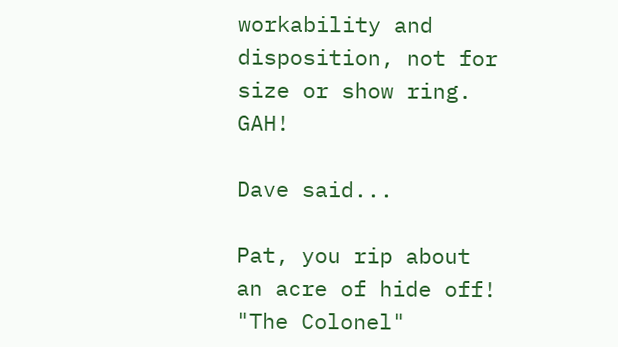workability and disposition, not for size or show ring. GAH!

Dave said...

Pat, you rip about an acre of hide off!
"The Colonel"